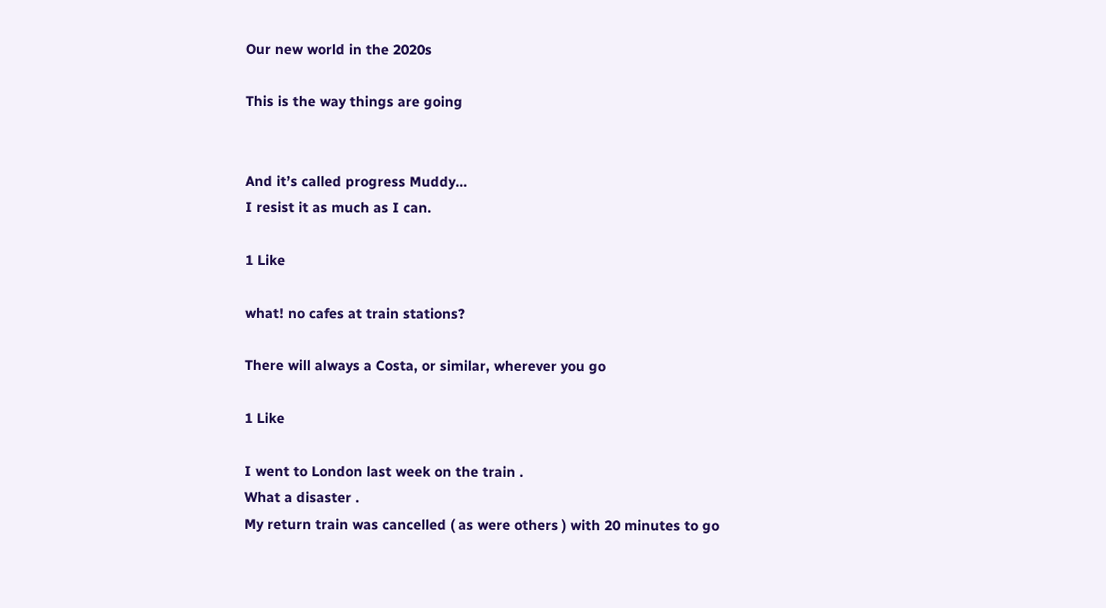Our new world in the 2020s

This is the way things are going


And it’s called progress Muddy…
I resist it as much as I can.

1 Like

what! no cafes at train stations?

There will always a Costa, or similar, wherever you go

1 Like

I went to London last week on the train .
What a disaster .
My return train was cancelled ( as were others ) with 20 minutes to go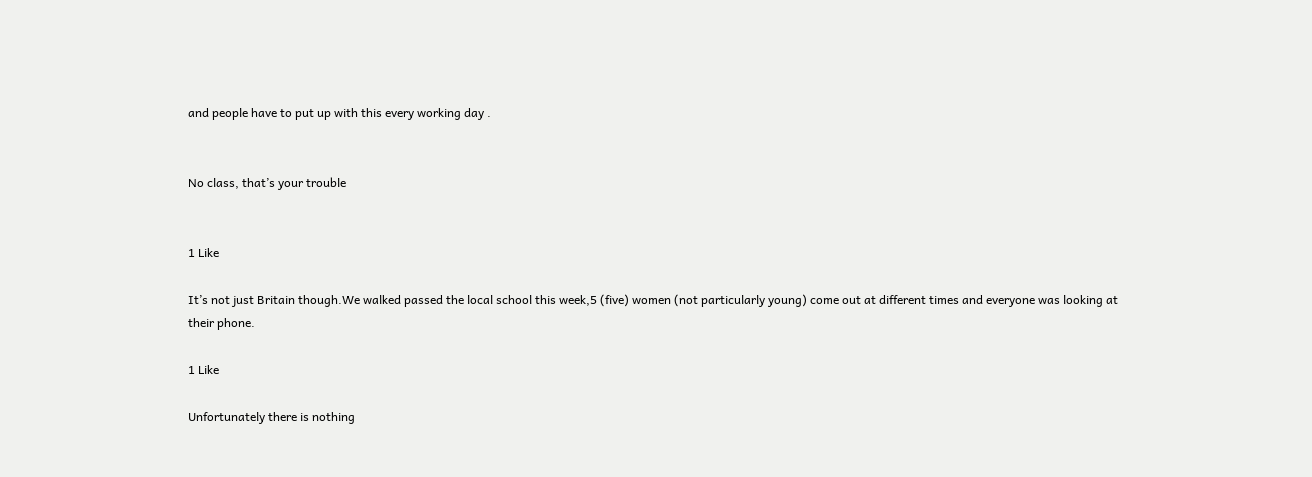and people have to put up with this every working day .


No class, that’s your trouble


1 Like

It’s not just Britain though.We walked passed the local school this week,5 (five) women (not particularly young) come out at different times and everyone was looking at their phone.

1 Like

Unfortunately there is nothing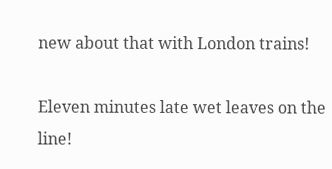new about that with London trains!

Eleven minutes late wet leaves on the line!